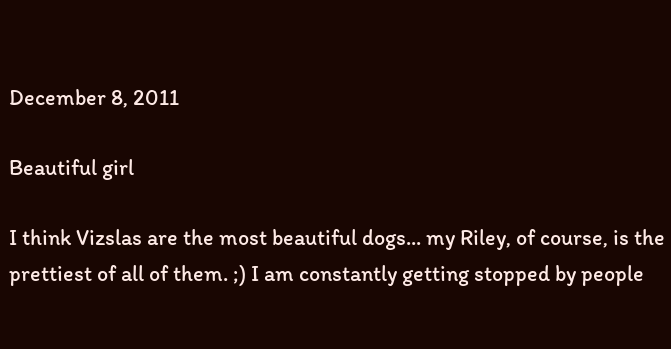December 8, 2011

Beautiful girl

I think Vizslas are the most beautiful dogs... my Riley, of course, is the prettiest of all of them. ;) I am constantly getting stopped by people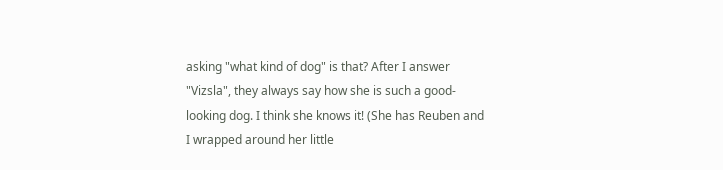asking "what kind of dog" is that? After I answer "Vizsla", they always say how she is such a good-looking dog. I think she knows it! (She has Reuben and I wrapped around her little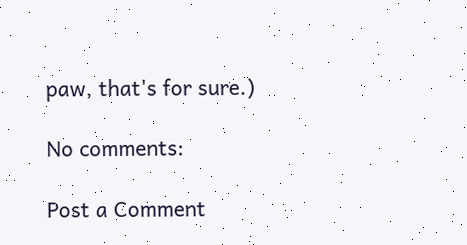paw, that's for sure.)

No comments:

Post a Comment